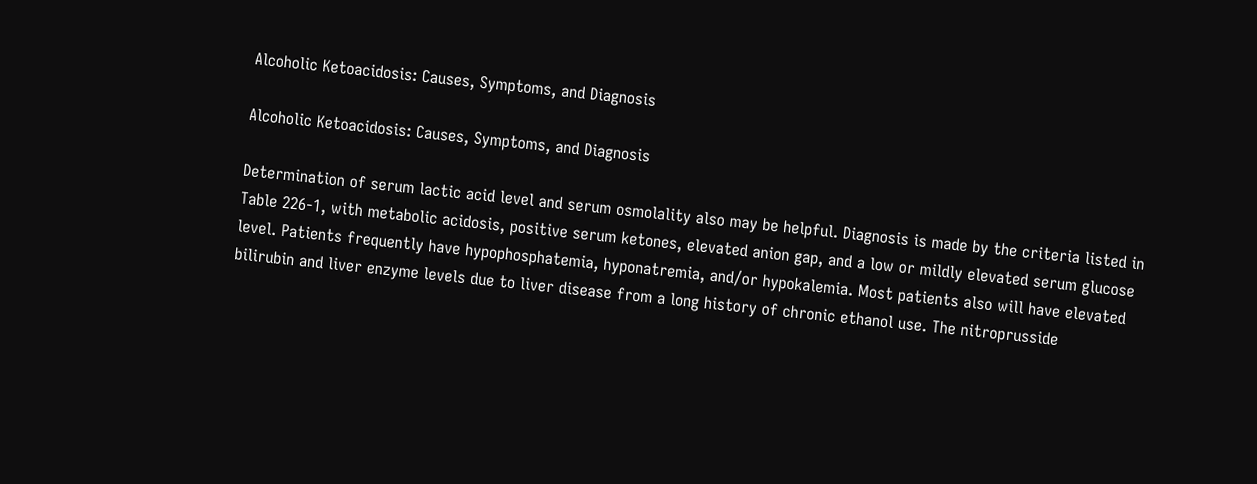Alcoholic Ketoacidosis: Causes, Symptoms, and Diagnosis

Alcoholic Ketoacidosis: Causes, Symptoms, and Diagnosis

Determination of serum lactic acid level and serum osmolality also may be helpful. Diagnosis is made by the criteria listed in Table 226-1, with metabolic acidosis, positive serum ketones, elevated anion gap, and a low or mildly elevated serum glucose level. Patients frequently have hypophosphatemia, hyponatremia, and/or hypokalemia. Most patients also will have elevated bilirubin and liver enzyme levels due to liver disease from a long history of chronic ethanol use. The nitroprusside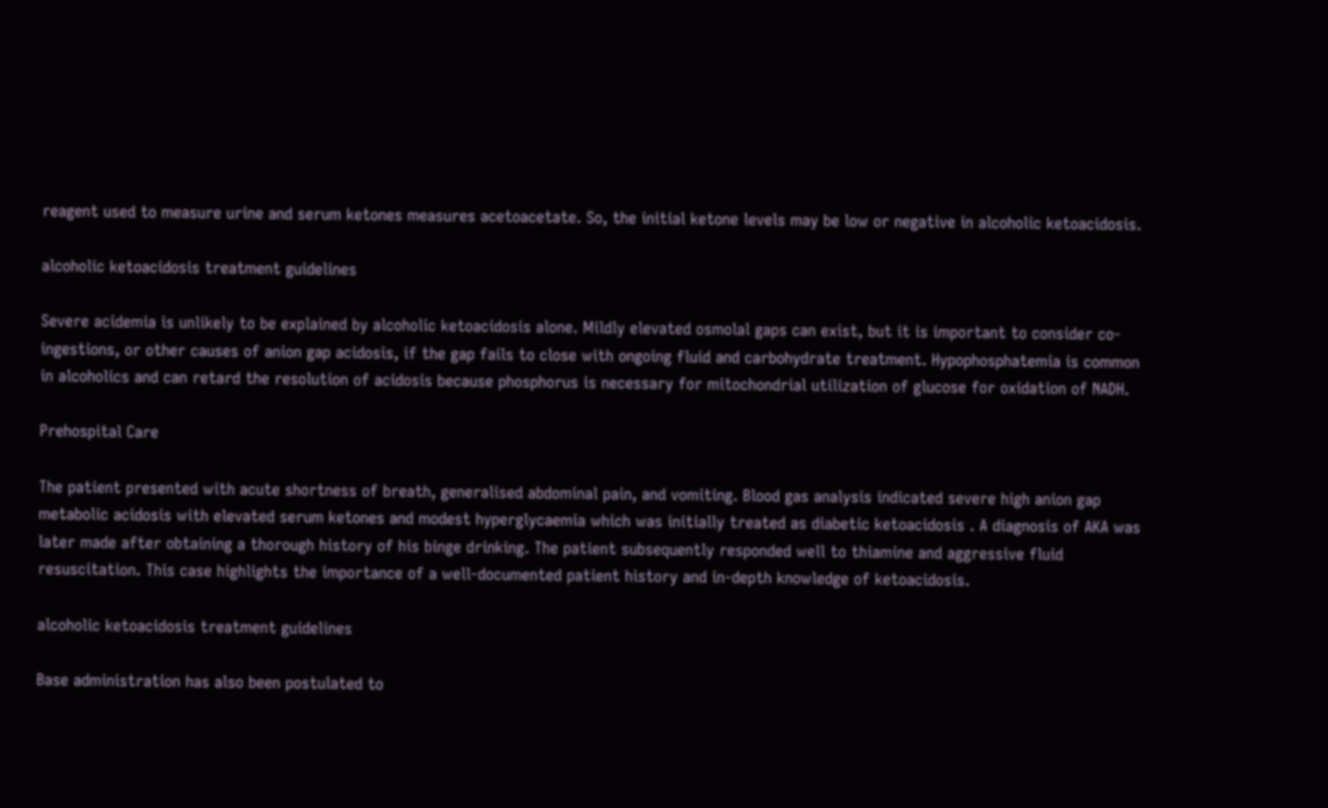reagent used to measure urine and serum ketones measures acetoacetate. So, the initial ketone levels may be low or negative in alcoholic ketoacidosis.

alcoholic ketoacidosis treatment guidelines

Severe acidemia is unlikely to be explained by alcoholic ketoacidosis alone. Mildly elevated osmolal gaps can exist, but it is important to consider co-ingestions, or other causes of anion gap acidosis, if the gap fails to close with ongoing fluid and carbohydrate treatment. Hypophosphatemia is common in alcoholics and can retard the resolution of acidosis because phosphorus is necessary for mitochondrial utilization of glucose for oxidation of NADH.

Prehospital Care

The patient presented with acute shortness of breath, generalised abdominal pain, and vomiting. Blood gas analysis indicated severe high anion gap metabolic acidosis with elevated serum ketones and modest hyperglycaemia which was initially treated as diabetic ketoacidosis . A diagnosis of AKA was later made after obtaining a thorough history of his binge drinking. The patient subsequently responded well to thiamine and aggressive fluid resuscitation. This case highlights the importance of a well-documented patient history and in-depth knowledge of ketoacidosis.

alcoholic ketoacidosis treatment guidelines

Base administration has also been postulated to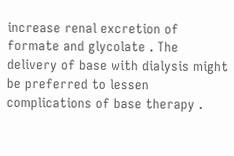increase renal excretion of formate and glycolate . The delivery of base with dialysis might be preferred to lessen complications of base therapy .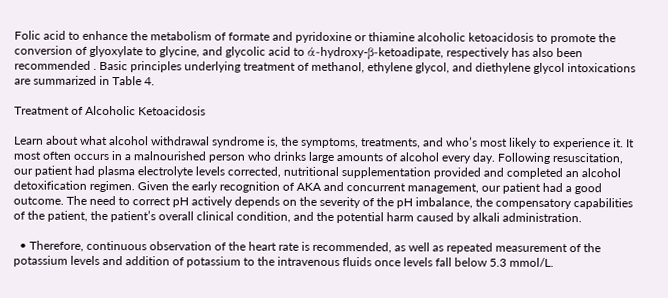Folic acid to enhance the metabolism of formate and pyridoxine or thiamine alcoholic ketoacidosis to promote the conversion of glyoxylate to glycine, and glycolic acid to ά-hydroxy-β-ketoadipate, respectively has also been recommended . Basic principles underlying treatment of methanol, ethylene glycol, and diethylene glycol intoxications are summarized in Table 4.

Treatment of Alcoholic Ketoacidosis

Learn about what alcohol withdrawal syndrome is, the symptoms, treatments, and who’s most likely to experience it. It most often occurs in a malnourished person who drinks large amounts of alcohol every day. Following resuscitation, our patient had plasma electrolyte levels corrected, nutritional supplementation provided and completed an alcohol detoxification regimen. Given the early recognition of AKA and concurrent management, our patient had a good outcome. The need to correct pH actively depends on the severity of the pH imbalance, the compensatory capabilities of the patient, the patient’s overall clinical condition, and the potential harm caused by alkali administration.

  • Therefore, continuous observation of the heart rate is recommended, as well as repeated measurement of the potassium levels and addition of potassium to the intravenous fluids once levels fall below 5.3 mmol/L.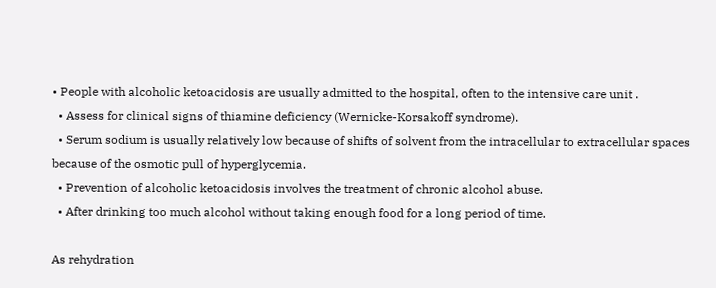• People with alcoholic ketoacidosis are usually admitted to the hospital, often to the intensive care unit .
  • Assess for clinical signs of thiamine deficiency (Wernicke-Korsakoff syndrome).
  • Serum sodium is usually relatively low because of shifts of solvent from the intracellular to extracellular spaces because of the osmotic pull of hyperglycemia.
  • Prevention of alcoholic ketoacidosis involves the treatment of chronic alcohol abuse.
  • After drinking too much alcohol without taking enough food for a long period of time.

As rehydration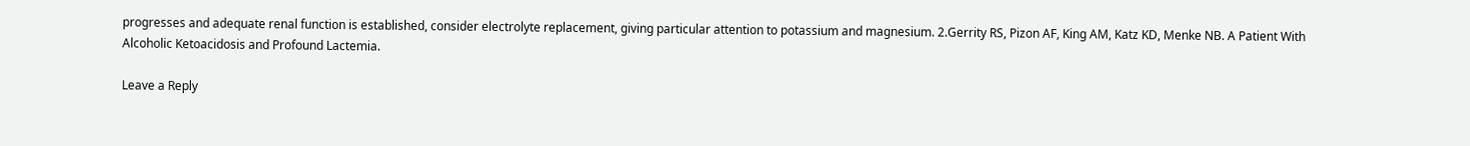progresses and adequate renal function is established, consider electrolyte replacement, giving particular attention to potassium and magnesium. 2.Gerrity RS, Pizon AF, King AM, Katz KD, Menke NB. A Patient With Alcoholic Ketoacidosis and Profound Lactemia.

Leave a Reply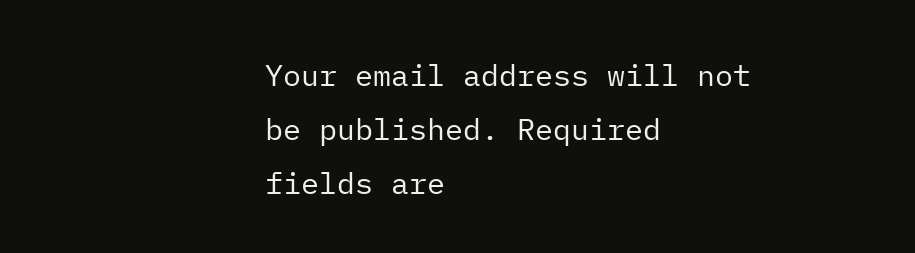Your email address will not be published. Required fields are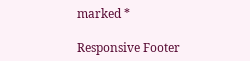marked *

Responsive Footer